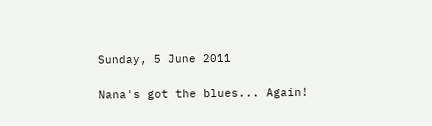Sunday, 5 June 2011

Nana's got the blues... Again!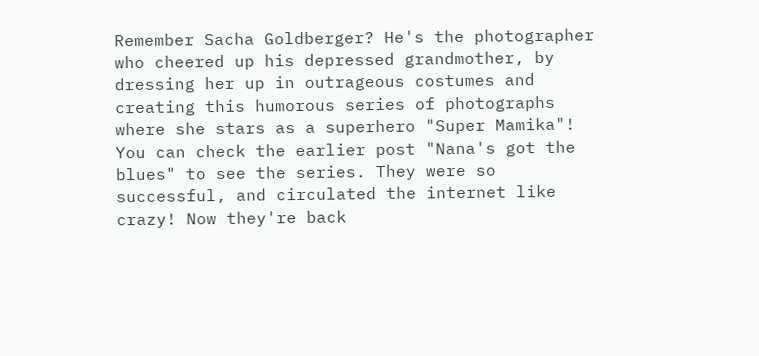Remember Sacha Goldberger? He's the photographer who cheered up his depressed grandmother, by dressing her up in outrageous costumes and creating this humorous series of photographs where she stars as a superhero "Super Mamika"! You can check the earlier post "Nana's got the blues" to see the series. They were so successful, and circulated the internet like crazy! Now they're back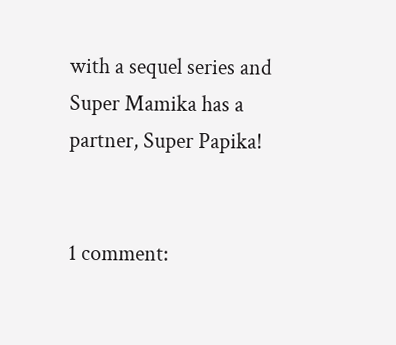with a sequel series and Super Mamika has a partner, Super Papika!


1 comment: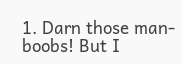1. Darn those man-boobs! But I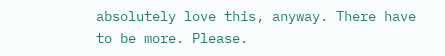absolutely love this, anyway. There have to be more. Please.